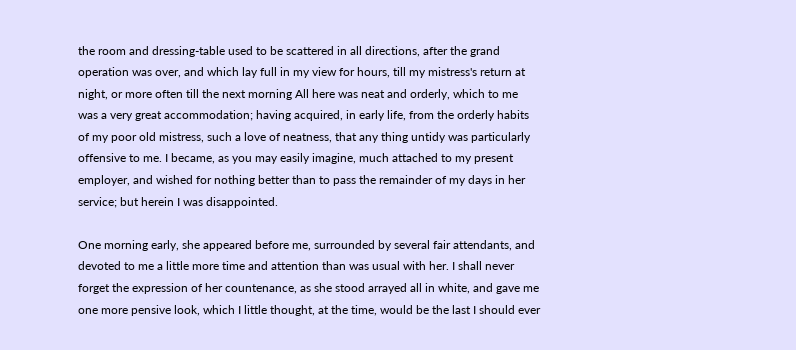the room and dressing-table used to be scattered in all directions, after the grand operation was over, and which lay full in my view for hours, till my mistress's return at night, or more often till the next morning All here was neat and orderly, which to me was a very great accommodation; having acquired, in early life, from the orderly habits of my poor old mistress, such a love of neatness, that any thing untidy was particularly offensive to me. I became, as you may easily imagine, much attached to my present employer, and wished for nothing better than to pass the remainder of my days in her service; but herein I was disappointed.

One morning early, she appeared before me, surrounded by several fair attendants, and devoted to me a little more time and attention than was usual with her. I shall never forget the expression of her countenance, as she stood arrayed all in white, and gave me one more pensive look, which I little thought, at the time, would be the last I should ever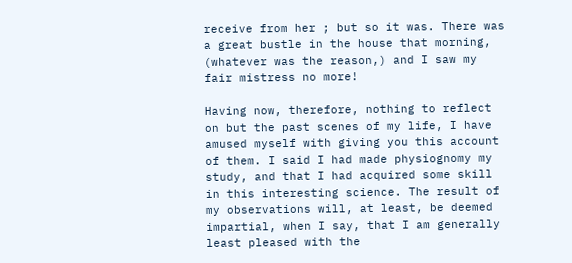receive from her ; but so it was. There was a great bustle in the house that morning, (whatever was the reason,) and I saw my fair mistress no more!

Having now, therefore, nothing to reflect on but the past scenes of my life, I have amused myself with giving you this account of them. I said I had made physiognomy my study, and that I had acquired some skill in this interesting science. The result of my observations will, at least, be deemed impartial, when I say, that I am generally least pleased with the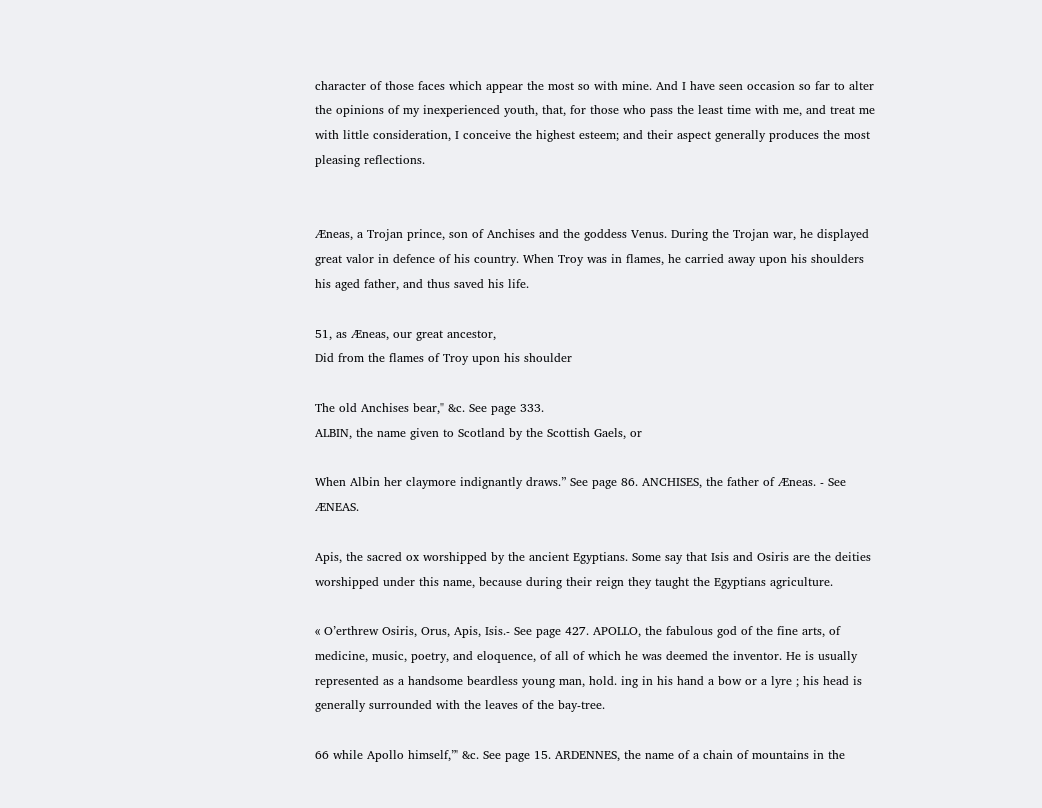character of those faces which appear the most so with mine. And I have seen occasion so far to alter the opinions of my inexperienced youth, that, for those who pass the least time with me, and treat me with little consideration, I conceive the highest esteem; and their aspect generally produces the most pleasing reflections.


Æneas, a Trojan prince, son of Anchises and the goddess Venus. During the Trojan war, he displayed great valor in defence of his country. When Troy was in flames, he carried away upon his shoulders his aged father, and thus saved his life.

51, as Æneas, our great ancestor,
Did from the flames of Troy upon his shoulder

The old Anchises bear," &c. See page 333.
ALBIN, the name given to Scotland by the Scottish Gaels, or

When Albin her claymore indignantly draws.” See page 86. ANCHISES, the father of Æneas. - See ÆNEAS.

Apis, the sacred ox worshipped by the ancient Egyptians. Some say that Isis and Osiris are the deities worshipped under this name, because during their reign they taught the Egyptians agriculture.

« O’erthrew Osiris, Orus, Apis, Isis.- See page 427. APOLLO, the fabulous god of the fine arts, of medicine, music, poetry, and eloquence, of all of which he was deemed the inventor. He is usually represented as a handsome beardless young man, hold. ing in his hand a bow or a lyre ; his head is generally surrounded with the leaves of the bay-tree.

66 while Apollo himself,”' &c. See page 15. ARDENNES, the name of a chain of mountains in the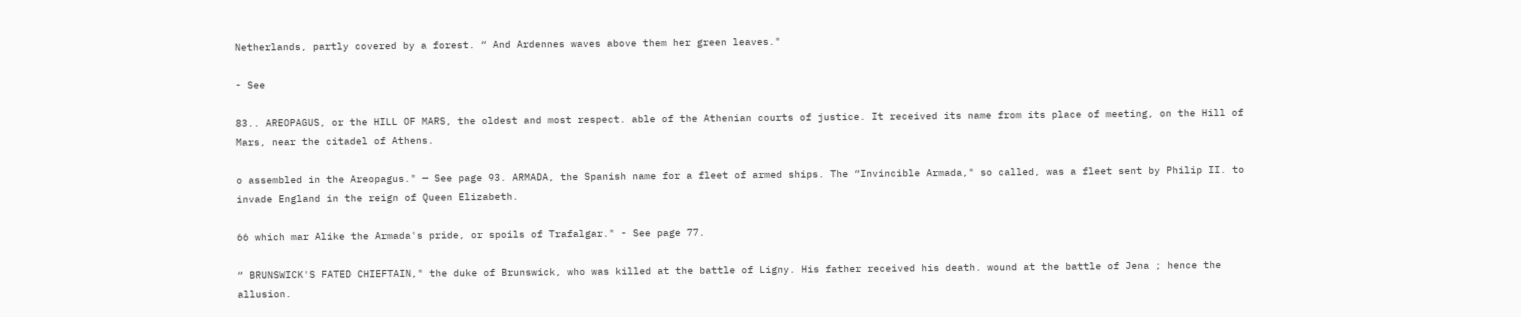Netherlands, partly covered by a forest. “ And Ardennes waves above them her green leaves."

- See

83.. AREOPAGUS, or the HILL OF MARS, the oldest and most respect. able of the Athenian courts of justice. It received its name from its place of meeting, on the Hill of Mars, near the citadel of Athens.

o assembled in the Areopagus." — See page 93. ARMADA, the Spanish name for a fleet of armed ships. The “Invincible Armada," so called, was a fleet sent by Philip II. to invade England in the reign of Queen Elizabeth.

66 which mar Alike the Armada's pride, or spoils of Trafalgar." - See page 77.

“ BRUNSWICK'S FATED CHIEFTAIN," the duke of Brunswick, who was killed at the battle of Ligny. His father received his death. wound at the battle of Jena ; hence the allusion.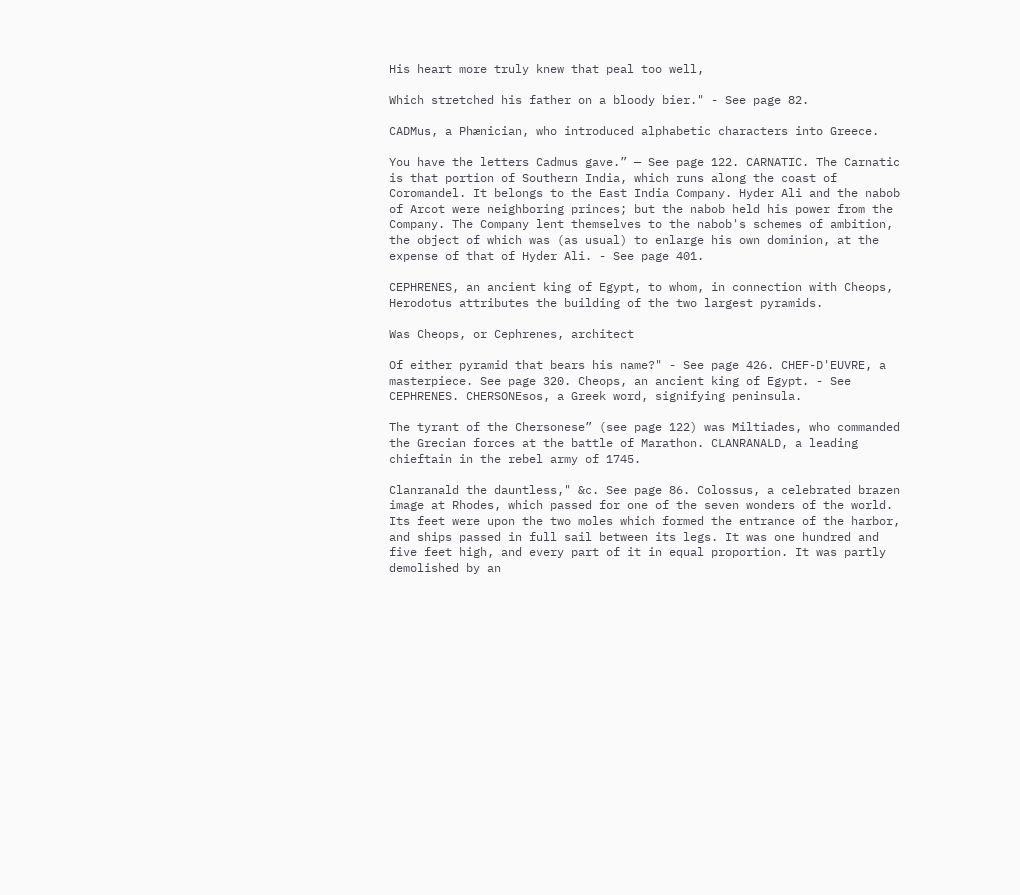His heart more truly knew that peal too well,

Which stretched his father on a bloody bier." - See page 82.

CADMus, a Phænician, who introduced alphabetic characters into Greece.

You have the letters Cadmus gave.” — See page 122. CARNATIC. The Carnatic is that portion of Southern India, which runs along the coast of Coromandel. It belongs to the East India Company. Hyder Ali and the nabob of Arcot were neighboring princes; but the nabob held his power from the Company. The Company lent themselves to the nabob's schemes of ambition, the object of which was (as usual) to enlarge his own dominion, at the expense of that of Hyder Ali. - See page 401.

CEPHRENES, an ancient king of Egypt, to whom, in connection with Cheops, Herodotus attributes the building of the two largest pyramids.

Was Cheops, or Cephrenes, architect

Of either pyramid that bears his name?" - See page 426. CHEF-D'EUVRE, a masterpiece. See page 320. Cheops, an ancient king of Egypt. - See CEPHRENES. CHERSONEsos, a Greek word, signifying peninsula.

The tyrant of the Chersonese” (see page 122) was Miltiades, who commanded the Grecian forces at the battle of Marathon. CLANRANALD, a leading chieftain in the rebel army of 1745.

Clanranald the dauntless," &c. See page 86. Colossus, a celebrated brazen image at Rhodes, which passed for one of the seven wonders of the world. Its feet were upon the two moles which formed the entrance of the harbor, and ships passed in full sail between its legs. It was one hundred and five feet high, and every part of it in equal proportion. It was partly demolished by an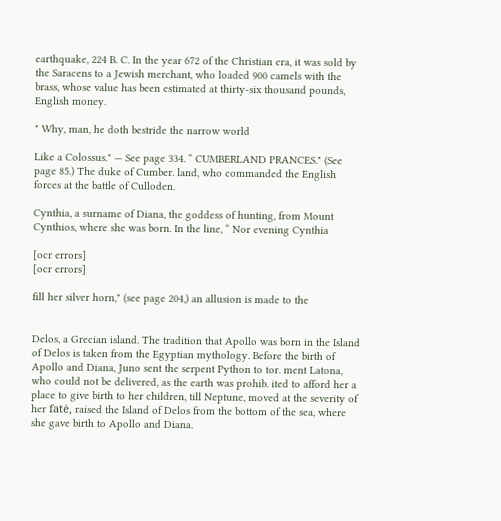earthquake, 224 B. C. In the year 672 of the Christian era, it was sold by the Saracens to a Jewish merchant, who loaded 900 camels with the brass, whose value has been estimated at thirty-six thousand pounds, English money.

" Why, man, he doth bestride the narrow world

Like a Colossus." — See page 334. “ CUMBERLAND PRANCES." (See page 85.) The duke of Cumber. land, who commanded the English forces at the battle of Culloden.

Cynthia, a surname of Diana, the goddess of hunting, from Mount Cynthios, where she was born. In the line, “ Nor evening Cynthia

[ocr errors]
[ocr errors]

fill her silver horn," (see page 204,) an allusion is made to the


Delos, a Grecian island. The tradition that Apollo was born in the Island of Delos is taken from the Egyptian mythology. Before the birth of Apollo and Diana, Juno sent the serpent Python to tor. ment Latona, who could not be delivered, as the earth was prohib. ited to afford her a place to give birth to her children, till Neptune, moved at the severity of her fatė, raised the Island of Delos from the bottom of the sea, where she gave birth to Apollo and Diana.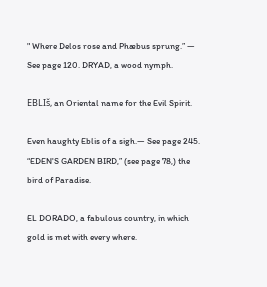" Where Delos rose and Phæbus sprung.” — See page 120. DRYAD, a wood nymph.

EBLIš, an Oriental name for the Evil Spirit.

Even haughty Eblis of a sigh.— See page 245. “EDEN'S GARDEN BIRD,” (see page 78,) the bird of Paradise.

EL DORADO, a fabulous country, in which gold is met with every where.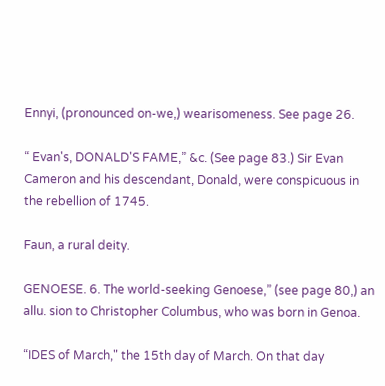Ennyi, (pronounced on-we,) wearisomeness. See page 26.

“ Evan's, DONALD'S FAME,” &c. (See page 83.) Sir Evan Cameron and his descendant, Donald, were conspicuous in the rebellion of 1745.

Faun, a rural deity.

GENOESE. 6. The world-seeking Genoese,” (see page 80,) an allu. sion to Christopher Columbus, who was born in Genoa.

“IDES of March," the 15th day of March. On that day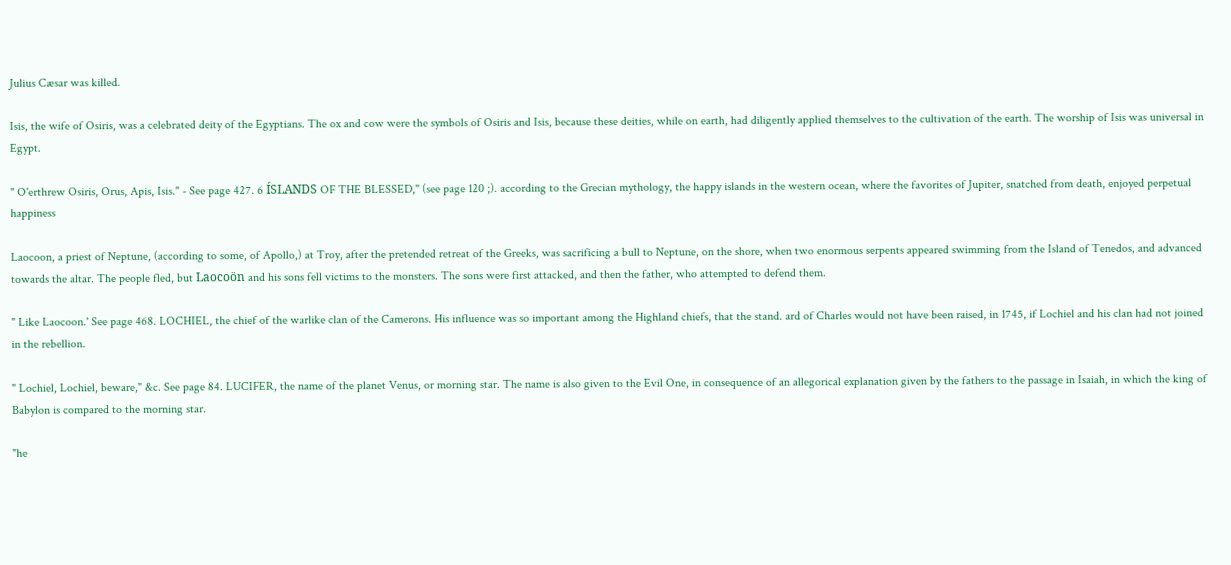Julius Cæsar was killed.

Isis, the wife of Osiris, was a celebrated deity of the Egyptians. The ox and cow were the symbols of Osiris and Isis, because these deities, while on earth, had diligently applied themselves to the cultivation of the earth. The worship of Isis was universal in Egypt.

" O'erthrew Osiris, Orus, Apis, Isis." - See page 427. 6 ÍSLANDS OF THE BLESSED," (see page 120 ;). according to the Grecian mythology, the happy islands in the western ocean, where the favorites of Jupiter, snatched from death, enjoyed perpetual happiness

Laocoon, a priest of Neptune, (according to some, of Apollo,) at Troy, after the pretended retreat of the Greeks, was sacrificing a bull to Neptune, on the shore, when two enormous serpents appeared swimming from the Island of Tenedos, and advanced towards the altar. The people fled, but Laocoön and his sons fell victims to the monsters. The sons were first attacked, and then the father, who attempted to defend them.

" Like Laocoon.' See page 468. LOCHIEL, the chief of the warlike clan of the Camerons. His influence was so important among the Highland chiefs, that the stand. ard of Charles would not have been raised, in 1745, if Lochiel and his clan had not joined in the rebellion.

" Lochiel, Lochiel, beware," &c. See page 84. LUCIFER, the name of the planet Venus, or morning star. The name is also given to the Evil One, in consequence of an allegorical explanation given by the fathers to the passage in Isaiah, in which the king of Babylon is compared to the morning star.

"he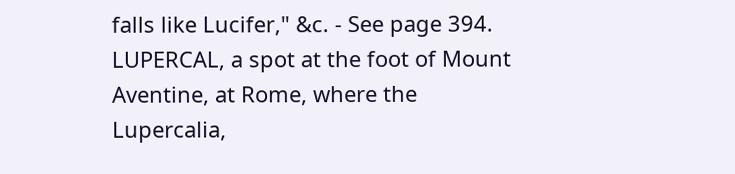falls like Lucifer," &c. - See page 394. LUPERCAL, a spot at the foot of Mount Aventine, at Rome, where the Lupercalia,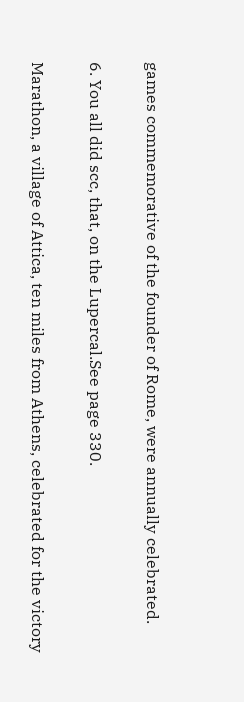games commemorative of the founder of Rome, were annually celebrated.

6. You all did scc, that, on the Lupercal.See page 330.

Marathon, a village of Attica, ten miles from Athens, celebrated for the victory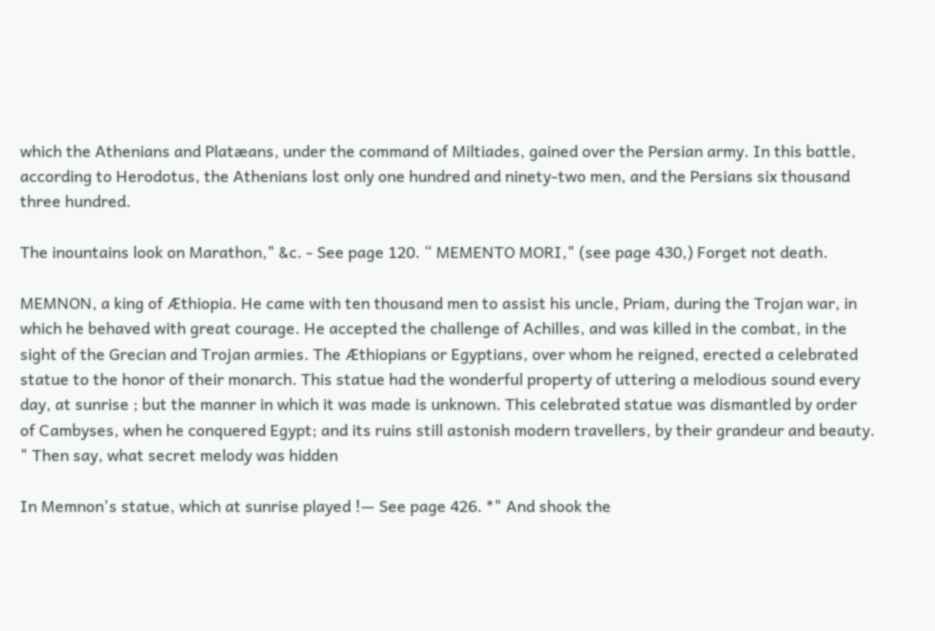which the Athenians and Platæans, under the command of Miltiades, gained over the Persian army. In this battle, according to Herodotus, the Athenians lost only one hundred and ninety-two men, and the Persians six thousand three hundred.

The inountains look on Marathon," &c. - See page 120. “ MEMENTO MORI," (see page 430,) Forget not death.

MEMNON, a king of Æthiopia. He came with ten thousand men to assist his uncle, Priam, during the Trojan war, in which he behaved with great courage. He accepted the challenge of Achilles, and was killed in the combat, in the sight of the Grecian and Trojan armies. The Æthiopians or Egyptians, over whom he reigned, erected a celebrated statue to the honor of their monarch. This statue had the wonderful property of uttering a melodious sound every day, at sunrise ; but the manner in which it was made is unknown. This celebrated statue was dismantled by order of Cambyses, when he conquered Egypt; and its ruins still astonish modern travellers, by their grandeur and beauty. " Then say, what secret melody was hidden

In Memnon's statue, which at sunrise played !— See page 426. *" And shook the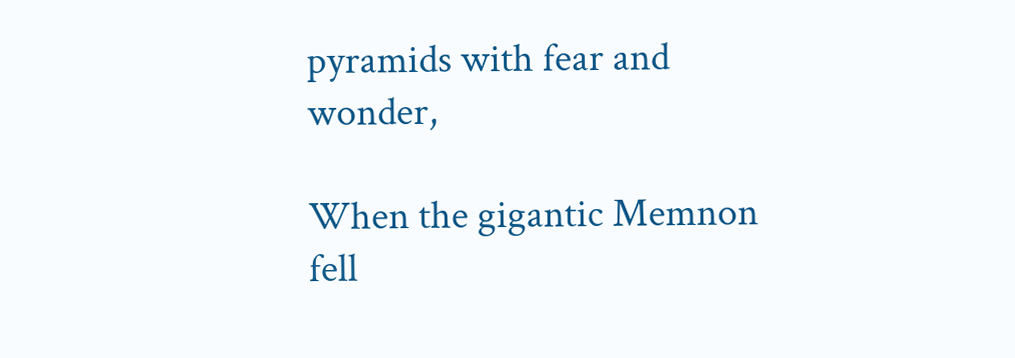pyramids with fear and wonder,

When the gigantic Memnon fell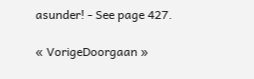asunder! - See page 427.

« VorigeDoorgaan »